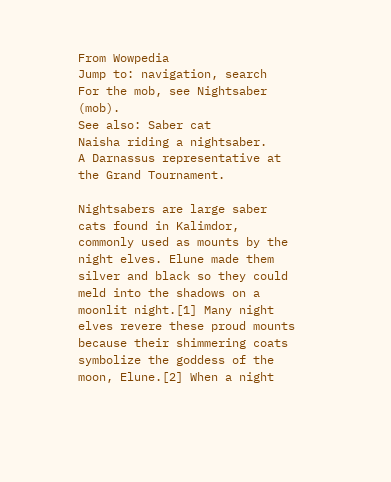From Wowpedia
Jump to: navigation, search
For the mob, see Nightsaber (mob).
See also: Saber cat
Naisha riding a nightsaber.
A Darnassus representative at the Grand Tournament.

Nightsabers are large saber cats found in Kalimdor, commonly used as mounts by the night elves. Elune made them silver and black so they could meld into the shadows on a moonlit night.[1] Many night elves revere these proud mounts because their shimmering coats symbolize the goddess of the moon, Elune.[2] When a night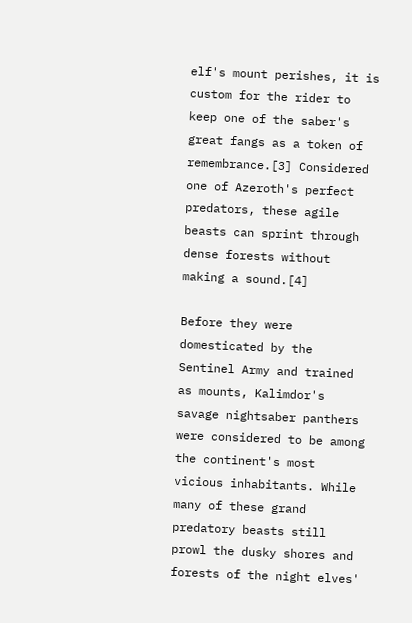elf's mount perishes, it is custom for the rider to keep one of the saber's great fangs as a token of remembrance.[3] Considered one of Azeroth's perfect predators, these agile beasts can sprint through dense forests without making a sound.[4]

Before they were domesticated by the Sentinel Army and trained as mounts, Kalimdor's savage nightsaber panthers were considered to be among the continent's most vicious inhabitants. While many of these grand predatory beasts still prowl the dusky shores and forests of the night elves'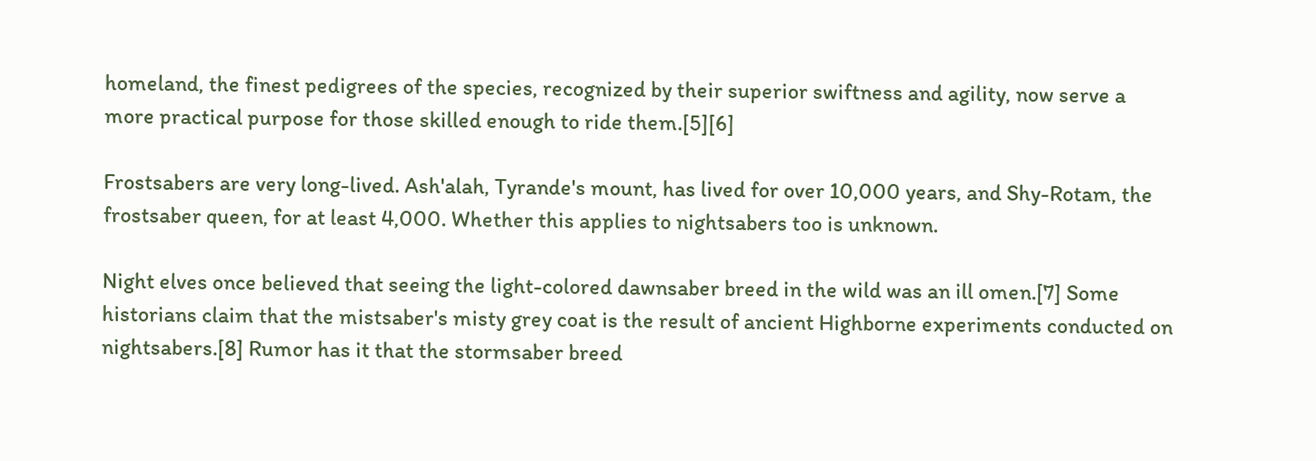homeland, the finest pedigrees of the species, recognized by their superior swiftness and agility, now serve a more practical purpose for those skilled enough to ride them.[5][6]

Frostsabers are very long-lived. Ash'alah, Tyrande's mount, has lived for over 10,000 years, and Shy-Rotam, the frostsaber queen, for at least 4,000. Whether this applies to nightsabers too is unknown.

Night elves once believed that seeing the light-colored dawnsaber breed in the wild was an ill omen.[7] Some historians claim that the mistsaber's misty grey coat is the result of ancient Highborne experiments conducted on nightsabers.[8] Rumor has it that the stormsaber breed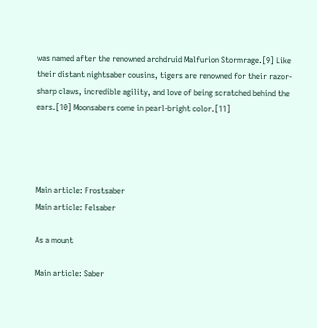was named after the renowned archdruid Malfurion Stormrage.[9] Like their distant nightsaber cousins, tigers are renowned for their razor-sharp claws, incredible agility, and love of being scratched behind the ears.[10] Moonsabers come in pearl-bright color.[11]




Main article: Frostsaber
Main article: Felsaber

As a mount

Main article: Saber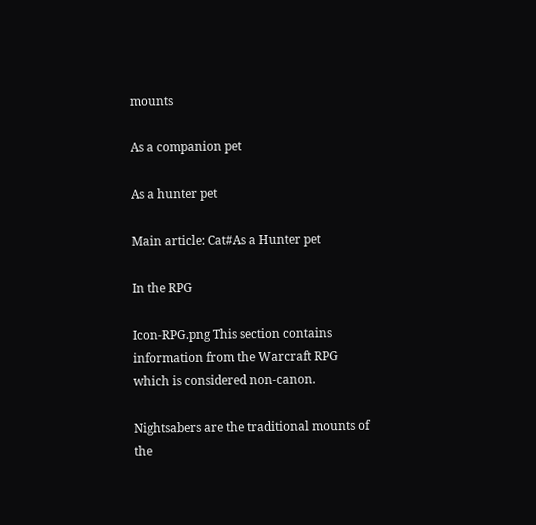mounts

As a companion pet

As a hunter pet

Main article: Cat#As a Hunter pet

In the RPG

Icon-RPG.png This section contains information from the Warcraft RPG which is considered non-canon.

Nightsabers are the traditional mounts of the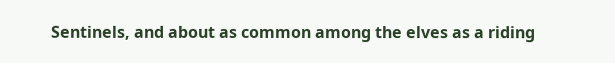Sentinels, and about as common among the elves as a riding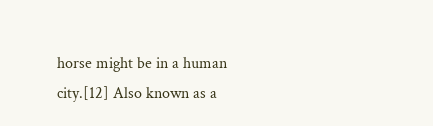horse might be in a human city.[12] Also known as a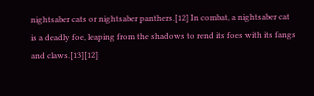nightsaber cats or nightsaber panthers.[12] In combat, a nightsaber cat is a deadly foe, leaping from the shadows to rend its foes with its fangs and claws.[13][12]